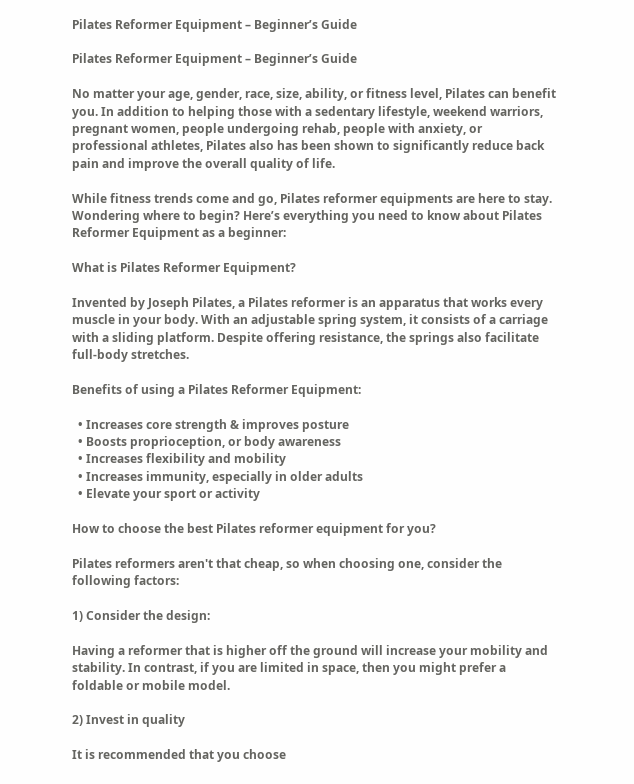Pilates Reformer Equipment – Beginner’s Guide

Pilates Reformer Equipment – Beginner’s Guide

No matter your age, gender, race, size, ability, or fitness level, Pilates can benefit you. In addition to helping those with a sedentary lifestyle, weekend warriors, pregnant women, people undergoing rehab, people with anxiety, or professional athletes, Pilates also has been shown to significantly reduce back pain and improve the overall quality of life.

While fitness trends come and go, Pilates reformer equipments are here to stay. Wondering where to begin? Here’s everything you need to know about Pilates Reformer Equipment as a beginner:

What is Pilates Reformer Equipment?

Invented by Joseph Pilates, a Pilates reformer is an apparatus that works every muscle in your body. With an adjustable spring system, it consists of a carriage with a sliding platform. Despite offering resistance, the springs also facilitate full-body stretches.

Benefits of using a Pilates Reformer Equipment:

  • Increases core strength & improves posture
  • Boosts proprioception, or body awareness
  • Increases flexibility and mobility
  • Increases immunity, especially in older adults
  • Elevate your sport or activity

How to choose the best Pilates reformer equipment for you?

Pilates reformers aren't that cheap, so when choosing one, consider the following factors:

1) Consider the design:

Having a reformer that is higher off the ground will increase your mobility and stability. In contrast, if you are limited in space, then you might prefer a foldable or mobile model.

2) Invest in quality

It is recommended that you choose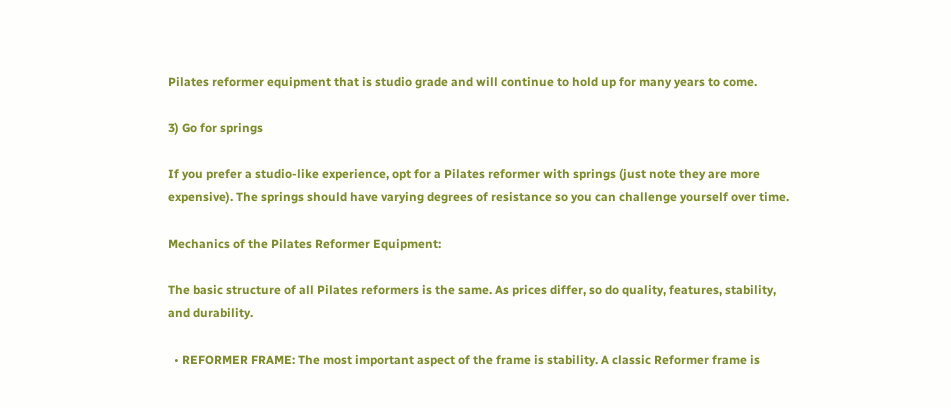Pilates reformer equipment that is studio grade and will continue to hold up for many years to come.

3) Go for springs

If you prefer a studio-like experience, opt for a Pilates reformer with springs (just note they are more expensive). The springs should have varying degrees of resistance so you can challenge yourself over time.

Mechanics of the Pilates Reformer Equipment:

The basic structure of all Pilates reformers is the same. As prices differ, so do quality, features, stability, and durability.

  • REFORMER FRAME: The most important aspect of the frame is stability. A classic Reformer frame is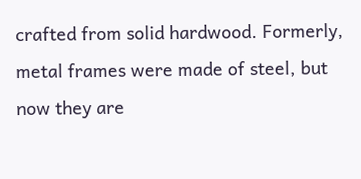crafted from solid hardwood. Formerly, metal frames were made of steel, but now they are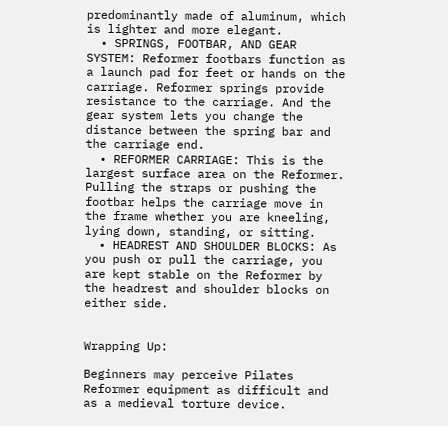predominantly made of aluminum, which is lighter and more elegant.
  • SPRINGS, FOOTBAR, AND GEAR SYSTEM: Reformer footbars function as a launch pad for feet or hands on the carriage. Reformer springs provide resistance to the carriage. And the gear system lets you change the distance between the spring bar and the carriage end.
  • REFORMER CARRIAGE: This is the largest surface area on the Reformer. Pulling the straps or pushing the footbar helps the carriage move in the frame whether you are kneeling, lying down, standing, or sitting.
  • HEADREST AND SHOULDER BLOCKS: As you push or pull the carriage, you are kept stable on the Reformer by the headrest and shoulder blocks on either side.


Wrapping Up:

Beginners may perceive Pilates Reformer equipment as difficult and as a medieval torture device.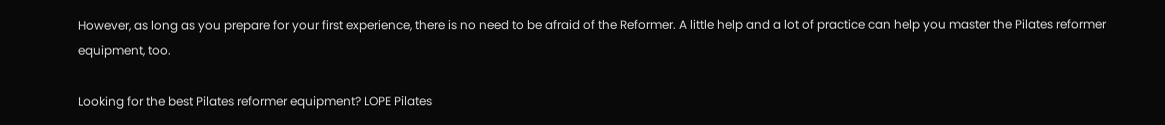However, as long as you prepare for your first experience, there is no need to be afraid of the Reformer. A little help and a lot of practice can help you master the Pilates reformer equipment, too.

Looking for the best Pilates reformer equipment? LOPE Pilates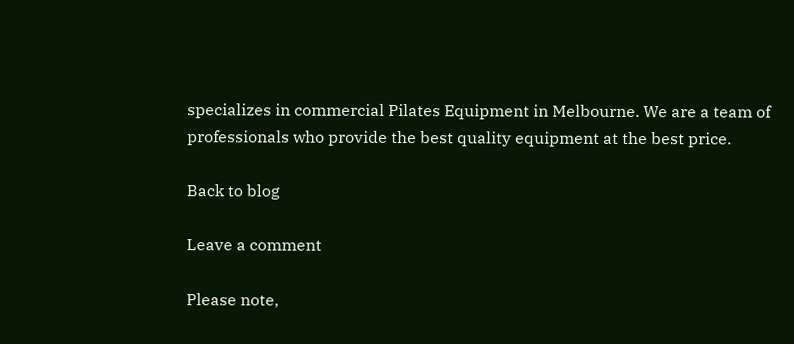specializes in commercial Pilates Equipment in Melbourne. We are a team of professionals who provide the best quality equipment at the best price.

Back to blog

Leave a comment

Please note,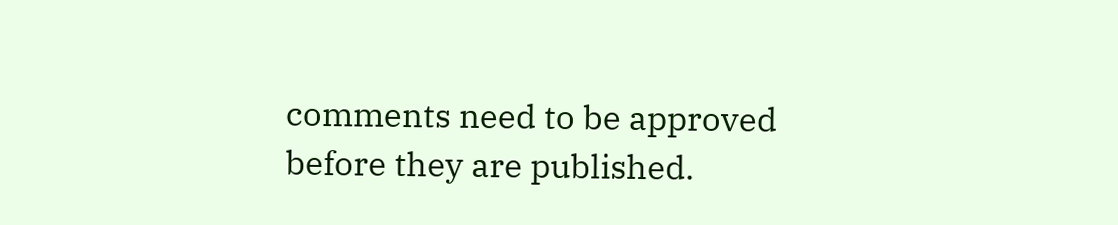comments need to be approved before they are published.